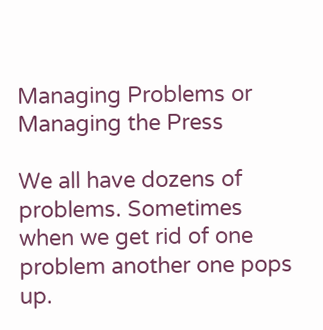Managing Problems or Managing the Press

We all have dozens of problems. Sometimes when we get rid of one problem another one pops up.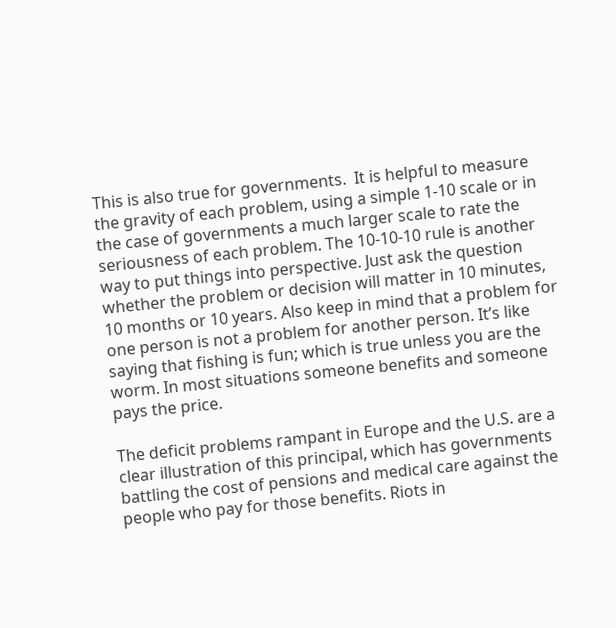This is also true for governments.  It is helpful to measure the gravity of each problem, using a simple 1-10 scale or in the case of governments a much larger scale to rate the seriousness of each problem. The 10-10-10 rule is another way to put things into perspective. Just ask the question whether the problem or decision will matter in 10 minutes, 10 months or 10 years. Also keep in mind that a problem for one person is not a problem for another person. It’s like saying that fishing is fun; which is true unless you are the worm. In most situations someone benefits and someone pays the price.

The deficit problems rampant in Europe and the U.S. are a clear illustration of this principal, which has governments battling the cost of pensions and medical care against the people who pay for those benefits. Riots in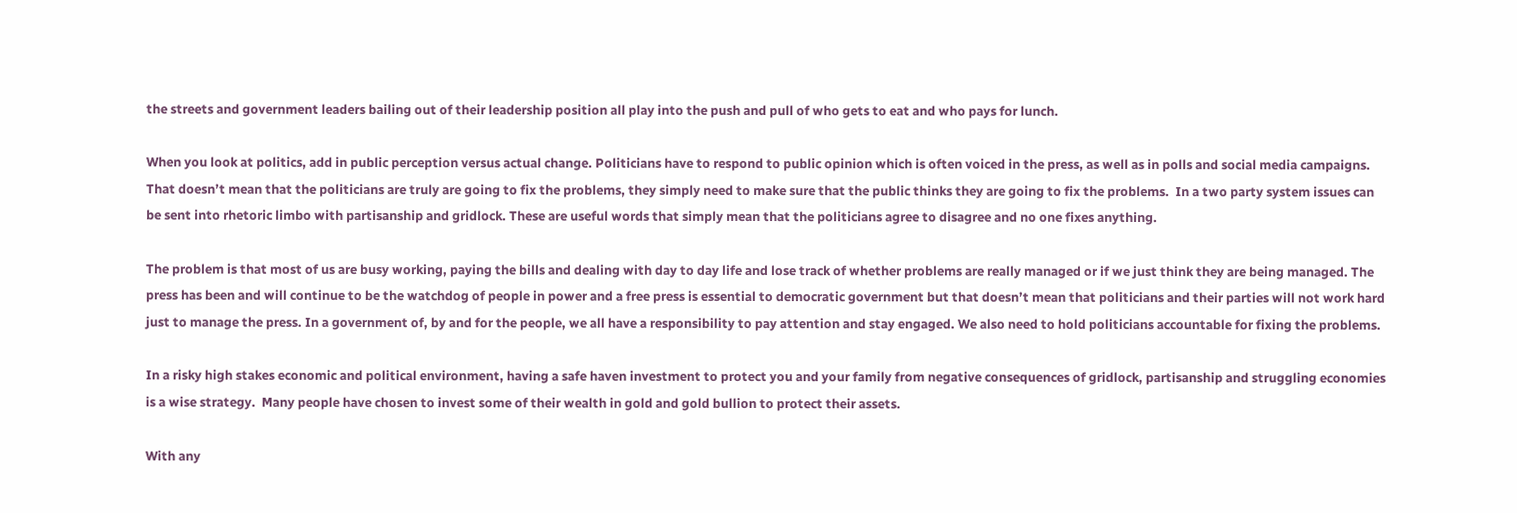the streets and government leaders bailing out of their leadership position all play into the push and pull of who gets to eat and who pays for lunch.

When you look at politics, add in public perception versus actual change. Politicians have to respond to public opinion which is often voiced in the press, as well as in polls and social media campaigns. That doesn’t mean that the politicians are truly are going to fix the problems, they simply need to make sure that the public thinks they are going to fix the problems.  In a two party system issues can be sent into rhetoric limbo with partisanship and gridlock. These are useful words that simply mean that the politicians agree to disagree and no one fixes anything.

The problem is that most of us are busy working, paying the bills and dealing with day to day life and lose track of whether problems are really managed or if we just think they are being managed. The press has been and will continue to be the watchdog of people in power and a free press is essential to democratic government but that doesn’t mean that politicians and their parties will not work hard just to manage the press. In a government of, by and for the people, we all have a responsibility to pay attention and stay engaged. We also need to hold politicians accountable for fixing the problems.

In a risky high stakes economic and political environment, having a safe haven investment to protect you and your family from negative consequences of gridlock, partisanship and struggling economies is a wise strategy.  Many people have chosen to invest some of their wealth in gold and gold bullion to protect their assets.

With any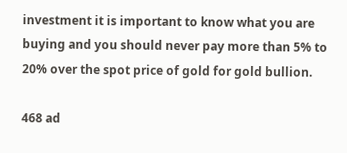investment it is important to know what you are buying and you should never pay more than 5% to 20% over the spot price of gold for gold bullion.

468 ad